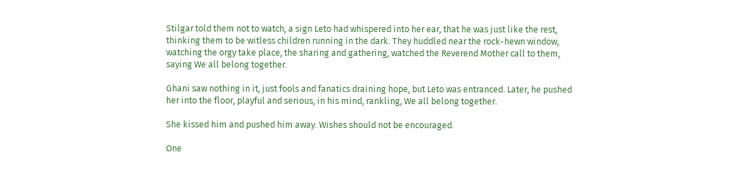Stilgar told them not to watch, a sign Leto had whispered into her ear, that he was just like the rest, thinking them to be witless children running in the dark. They huddled near the rock-hewn window, watching the orgy take place, the sharing and gathering, watched the Reverend Mother call to them, saying We all belong together.

Ghani saw nothing in it, just fools and fanatics draining hope, but Leto was entranced. Later, he pushed her into the floor, playful and serious, in his mind, rankling, We all belong together.

She kissed him and pushed him away. Wishes should not be encouraged.

One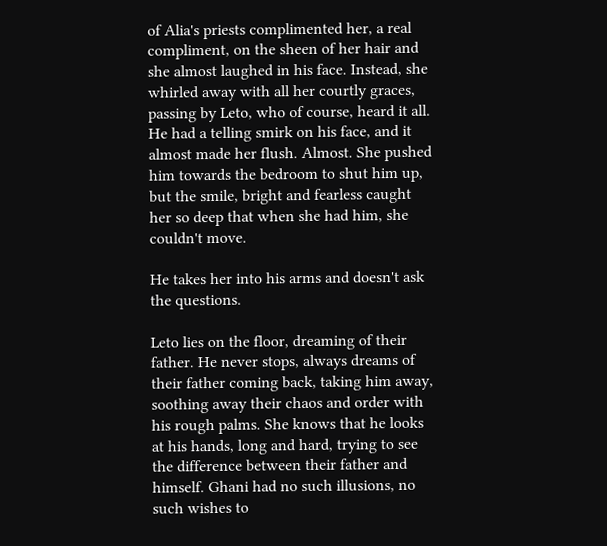of Alia's priests complimented her, a real compliment, on the sheen of her hair and she almost laughed in his face. Instead, she whirled away with all her courtly graces, passing by Leto, who of course, heard it all. He had a telling smirk on his face, and it almost made her flush. Almost. She pushed him towards the bedroom to shut him up, but the smile, bright and fearless caught her so deep that when she had him, she couldn't move.

He takes her into his arms and doesn't ask the questions.

Leto lies on the floor, dreaming of their father. He never stops, always dreams of their father coming back, taking him away, soothing away their chaos and order with his rough palms. She knows that he looks at his hands, long and hard, trying to see the difference between their father and himself. Ghani had no such illusions, no such wishes to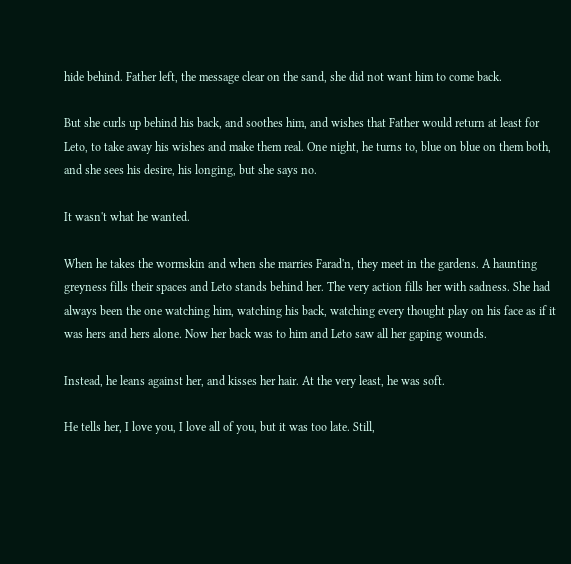hide behind. Father left, the message clear on the sand, she did not want him to come back.

But she curls up behind his back, and soothes him, and wishes that Father would return at least for Leto, to take away his wishes and make them real. One night, he turns to, blue on blue on them both, and she sees his desire, his longing, but she says no.

It wasn't what he wanted.

When he takes the wormskin and when she marries Farad'n, they meet in the gardens. A haunting greyness fills their spaces and Leto stands behind her. The very action fills her with sadness. She had always been the one watching him, watching his back, watching every thought play on his face as if it was hers and hers alone. Now her back was to him and Leto saw all her gaping wounds.

Instead, he leans against her, and kisses her hair. At the very least, he was soft.

He tells her, I love you, I love all of you, but it was too late. Still,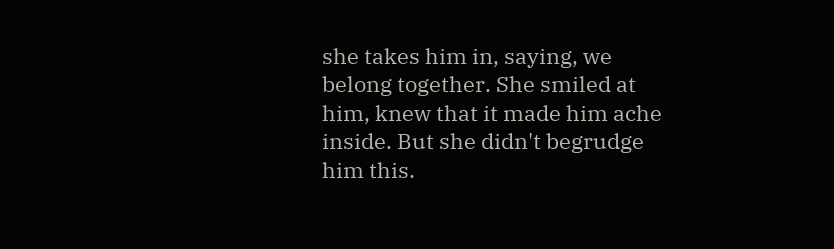she takes him in, saying, we belong together. She smiled at him, knew that it made him ache inside. But she didn't begrudge him this.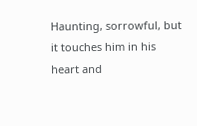Haunting, sorrowful, but it touches him in his heart and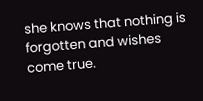she knows that nothing is forgotten and wishes come true.